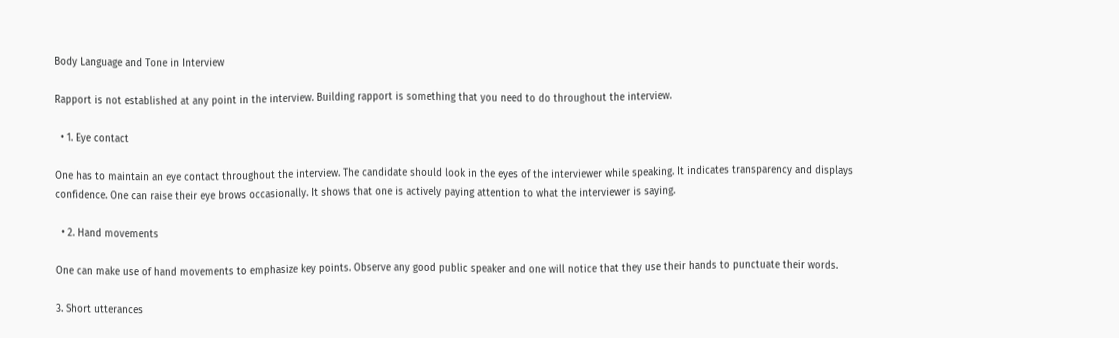Body Language and Tone in Interview

Rapport is not established at any point in the interview. Building rapport is something that you need to do throughout the interview.

  • 1. Eye contact

One has to maintain an eye contact throughout the interview. The candidate should look in the eyes of the interviewer while speaking. It indicates transparency and displays confidence. One can raise their eye brows occasionally. It shows that one is actively paying attention to what the interviewer is saying.

  • 2. Hand movements

One can make use of hand movements to emphasize key points. Observe any good public speaker and one will notice that they use their hands to punctuate their words.

3. Short utterances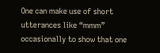One can make use of short utterances like “mmm” occasionally to show that one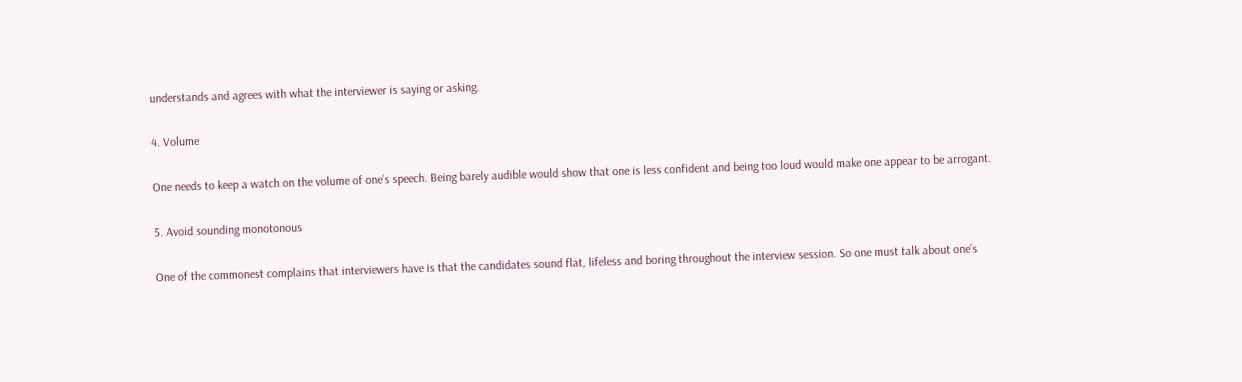understands and agrees with what the interviewer is saying or asking.

4. Volume

One needs to keep a watch on the volume of one’s speech. Being barely audible would show that one is less confident and being too loud would make one appear to be arrogant.

5. Avoid sounding monotonous

One of the commonest complains that interviewers have is that the candidates sound flat, lifeless and boring throughout the interview session. So one must talk about one’s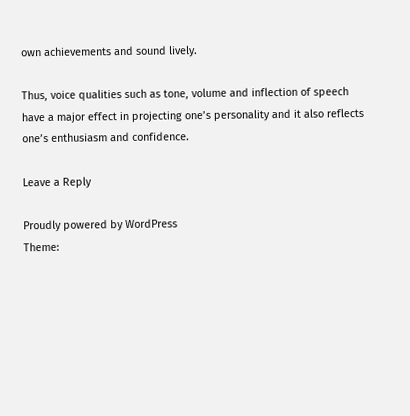own achievements and sound lively.

Thus, voice qualities such as tone, volume and inflection of speech have a major effect in projecting one’s personality and it also reflects one’s enthusiasm and confidence.

Leave a Reply

Proudly powered by WordPress
Theme: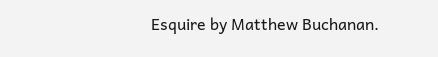Esquire by Matthew Buchanan.